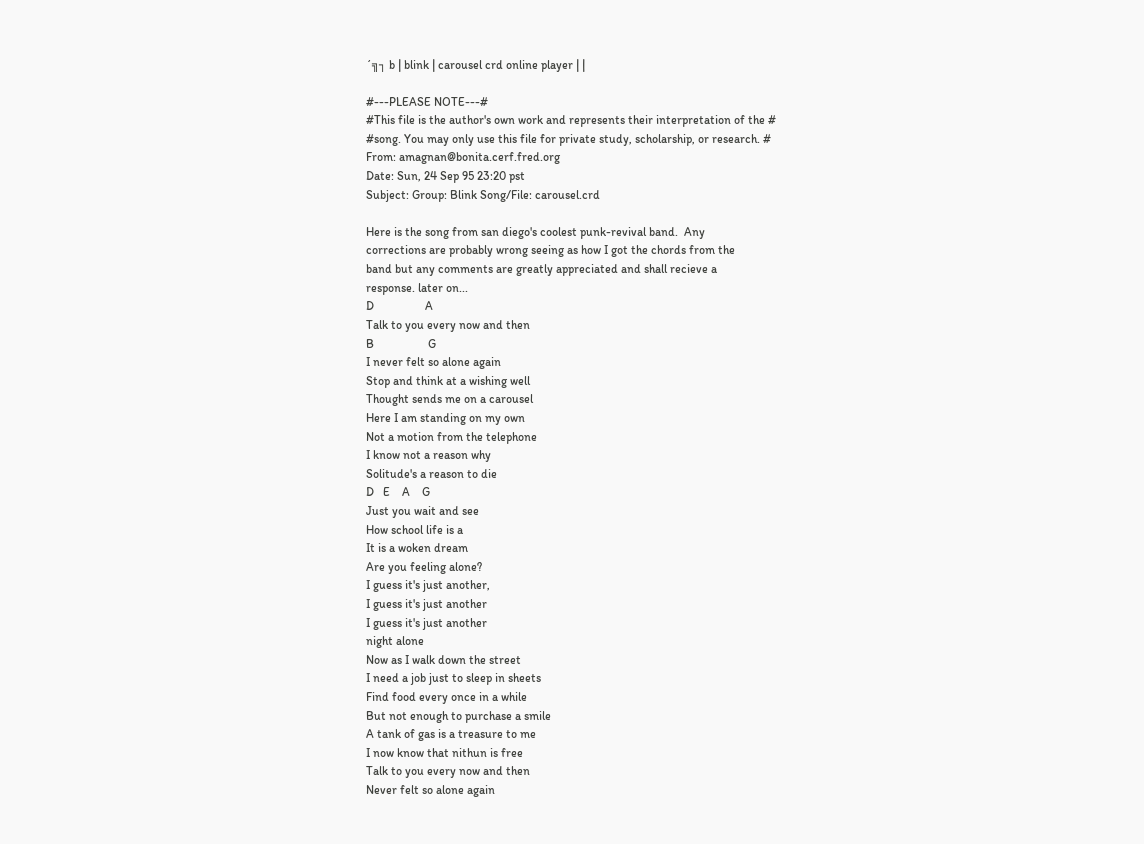´╗┐ b | blink | carousel crd online player | |

#---PLEASE NOTE---#
#This file is the author's own work and represents their interpretation of the #
#song. You may only use this file for private study, scholarship, or research. #
From: amagnan@bonita.cerf.fred.org
Date: Sun, 24 Sep 95 23:20 pst
Subject: Group: Blink Song/File: carousel.crd

Here is the song from san diego's coolest punk-revival band.  Any
corrections are probably wrong seeing as how I got the chords from the
band but any comments are greatly appreciated and shall recieve a
response. later on...
D                 A
Talk to you every now and then
B                  G
I never felt so alone again
Stop and think at a wishing well
Thought sends me on a carousel
Here I am standing on my own
Not a motion from the telephone
I know not a reason why
Solitude's a reason to die
D   E    A    G
Just you wait and see
How school life is a
It is a woken dream
Are you feeling alone?
I guess it's just another,
I guess it's just another
I guess it's just another
night alone
Now as I walk down the street
I need a job just to sleep in sheets
Find food every once in a while
But not enough to purchase a smile
A tank of gas is a treasure to me
I now know that nithun is free
Talk to you every now and then
Never felt so alone again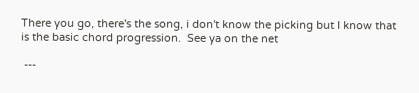There you go, there's the song, i don't know the picking but I know that
is the basic chord progression.  See ya on the net

 ---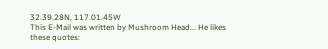32.39.28N, 117.01.45W
This E-Mail was written by Mushroom Head... He likes these quotes: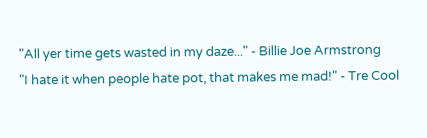"All yer time gets wasted in my daze..." - Billie Joe Armstrong
"I hate it when people hate pot, that makes me mad!" - Tre Cool